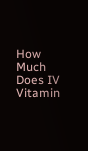How Much Does IV Vitamin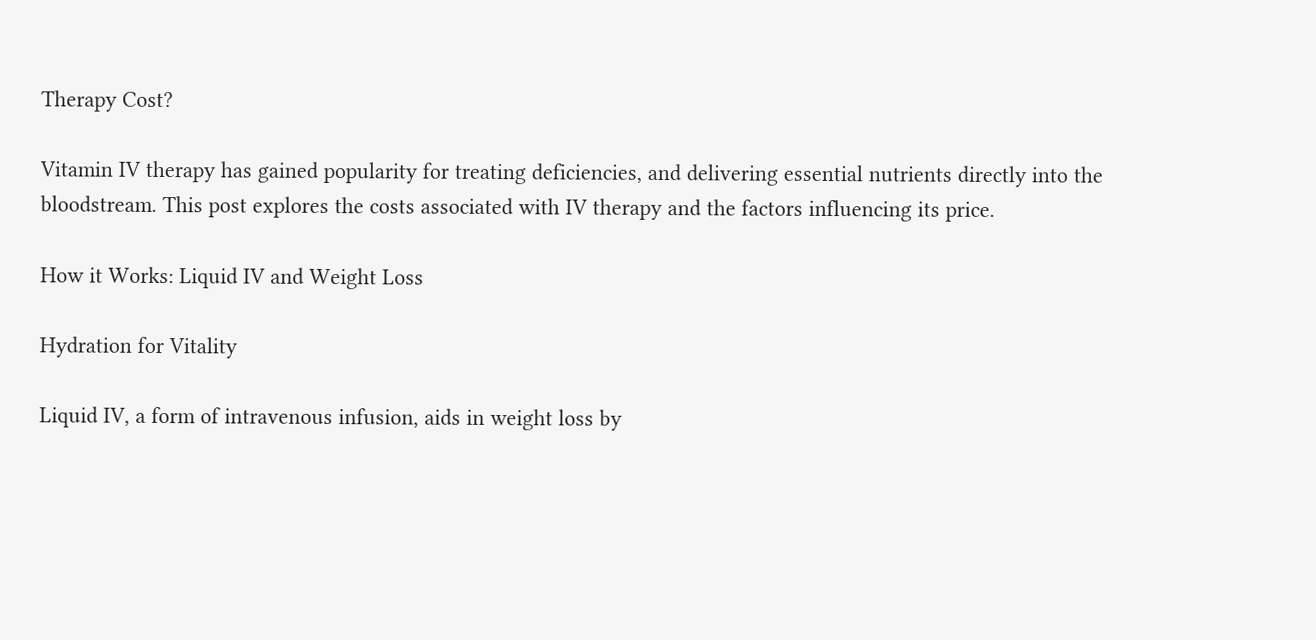Therapy Cost?

Vitamin IV therapy has gained popularity for treating deficiencies, and delivering essential nutrients directly into the bloodstream. This post explores the costs associated with IV therapy and the factors influencing its price.

How it Works: Liquid IV and Weight Loss

Hydration for Vitality

Liquid IV, a form of intravenous infusion, aids in weight loss by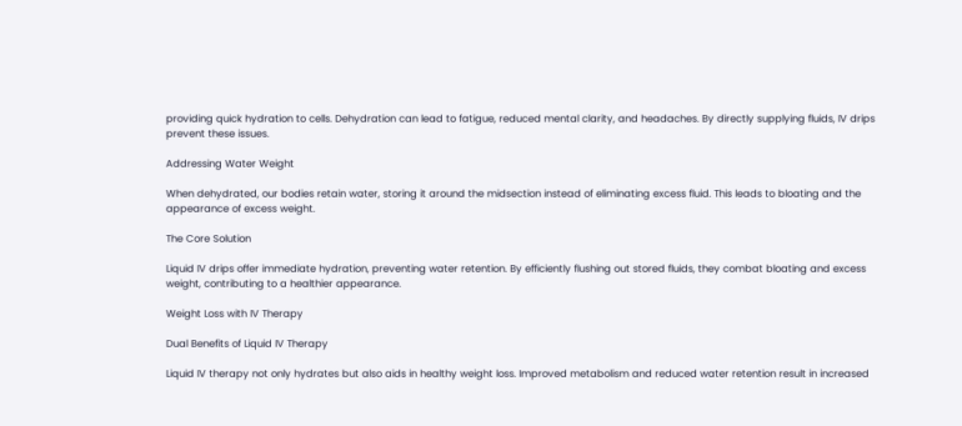providing quick hydration to cells. Dehydration can lead to fatigue, reduced mental clarity, and headaches. By directly supplying fluids, IV drips prevent these issues.

Addressing Water Weight

When dehydrated, our bodies retain water, storing it around the midsection instead of eliminating excess fluid. This leads to bloating and the appearance of excess weight.

The Core Solution

Liquid IV drips offer immediate hydration, preventing water retention. By efficiently flushing out stored fluids, they combat bloating and excess weight, contributing to a healthier appearance.

Weight Loss with IV Therapy

Dual Benefits of Liquid IV Therapy

Liquid IV therapy not only hydrates but also aids in healthy weight loss. Improved metabolism and reduced water retention result in increased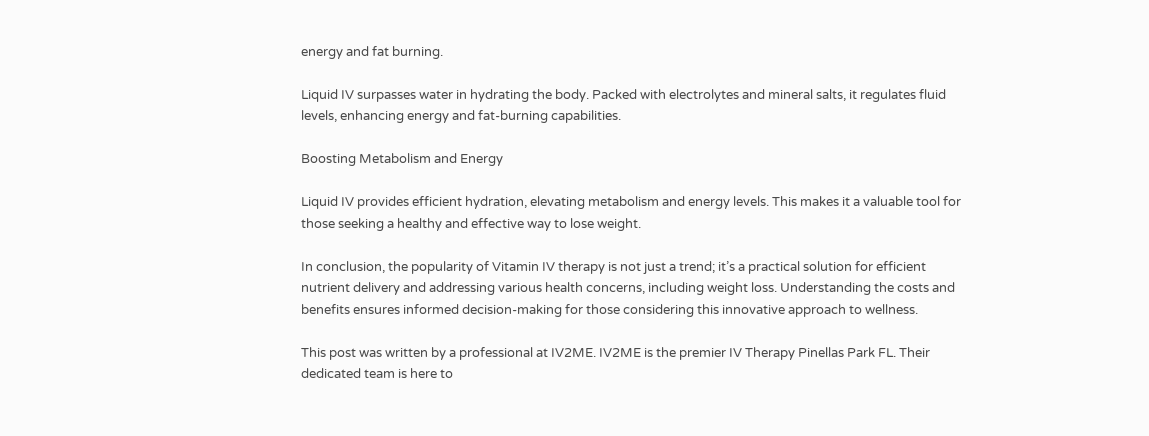energy and fat burning.

Liquid IV surpasses water in hydrating the body. Packed with electrolytes and mineral salts, it regulates fluid levels, enhancing energy and fat-burning capabilities.

Boosting Metabolism and Energy

Liquid IV provides efficient hydration, elevating metabolism and energy levels. This makes it a valuable tool for those seeking a healthy and effective way to lose weight.

In conclusion, the popularity of Vitamin IV therapy is not just a trend; it’s a practical solution for efficient nutrient delivery and addressing various health concerns, including weight loss. Understanding the costs and benefits ensures informed decision-making for those considering this innovative approach to wellness.

This post was written by a professional at IV2ME. IV2ME is the premier IV Therapy Pinellas Park FL. Their dedicated team is here to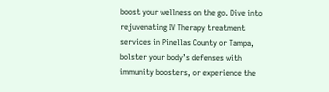boost your wellness on the go. Dive into rejuvenating IV Therapy treatment services in Pinellas County or Tampa, bolster your body’s defenses with immunity boosters, or experience the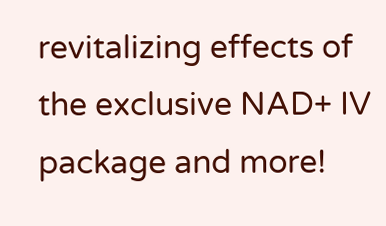revitalizing effects of the exclusive NAD+ IV package and more!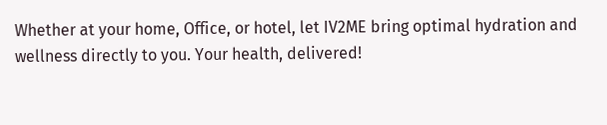Whether at your home, Office, or hotel, let IV2ME bring optimal hydration and wellness directly to you. Your health, delivered!